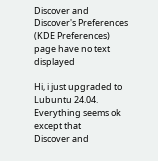Discover and Discover's Preferences (KDE Preferences) page have no text displayed

Hi, i just upgraded to Lubuntu 24.04. Everything seems ok except that
Discover and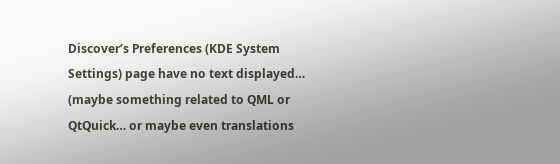Discover’s Preferences (KDE System Settings) page have no text displayed… (maybe something related to QML or QtQuick… or maybe even translations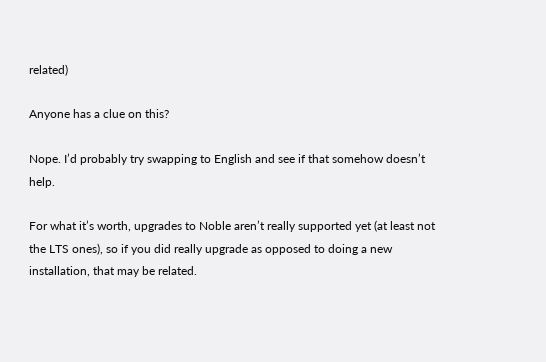related)

Anyone has a clue on this?

Nope. I’d probably try swapping to English and see if that somehow doesn’t help.

For what it’s worth, upgrades to Noble aren’t really supported yet (at least not the LTS ones), so if you did really upgrade as opposed to doing a new installation, that may be related.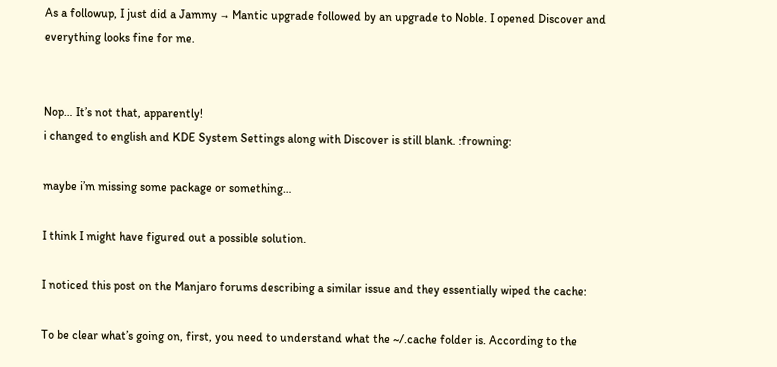As a followup, I just did a Jammy → Mantic upgrade followed by an upgrade to Noble. I opened Discover and everything looks fine for me.


Nop… It’s not that, apparently!
i changed to english and KDE System Settings along with Discover is still blank. :frowning:

maybe i’m missing some package or something…

I think I might have figured out a possible solution.

I noticed this post on the Manjaro forums describing a similar issue and they essentially wiped the cache:

To be clear what’s going on, first, you need to understand what the ~/.cache folder is. According to the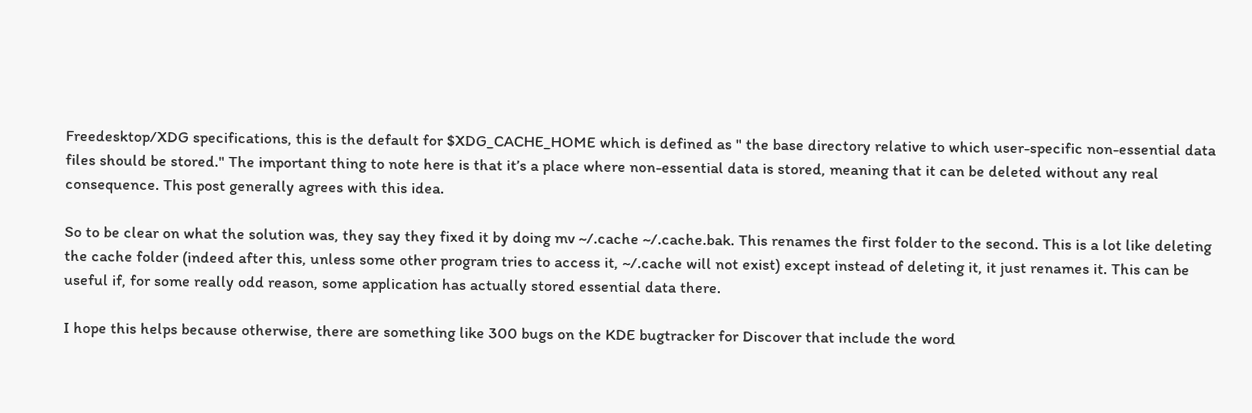Freedesktop/XDG specifications, this is the default for $XDG_CACHE_HOME which is defined as " the base directory relative to which user-specific non-essential data files should be stored." The important thing to note here is that it’s a place where non-essential data is stored, meaning that it can be deleted without any real consequence. This post generally agrees with this idea.

So to be clear on what the solution was, they say they fixed it by doing mv ~/.cache ~/.cache.bak. This renames the first folder to the second. This is a lot like deleting the cache folder (indeed after this, unless some other program tries to access it, ~/.cache will not exist) except instead of deleting it, it just renames it. This can be useful if, for some really odd reason, some application has actually stored essential data there.

I hope this helps because otherwise, there are something like 300 bugs on the KDE bugtracker for Discover that include the word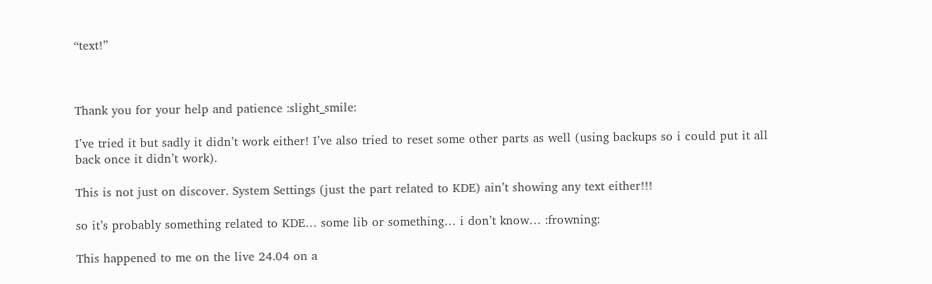“text!”



Thank you for your help and patience :slight_smile:

I’ve tried it but sadly it didn’t work either! I’ve also tried to reset some other parts as well (using backups so i could put it all back once it didn’t work).

This is not just on discover. System Settings (just the part related to KDE) ain’t showing any text either!!!

so it’s probably something related to KDE… some lib or something… i don’t know… :frowning:

This happened to me on the live 24.04 on a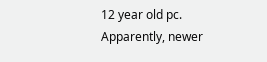12 year old pc.
Apparently, newer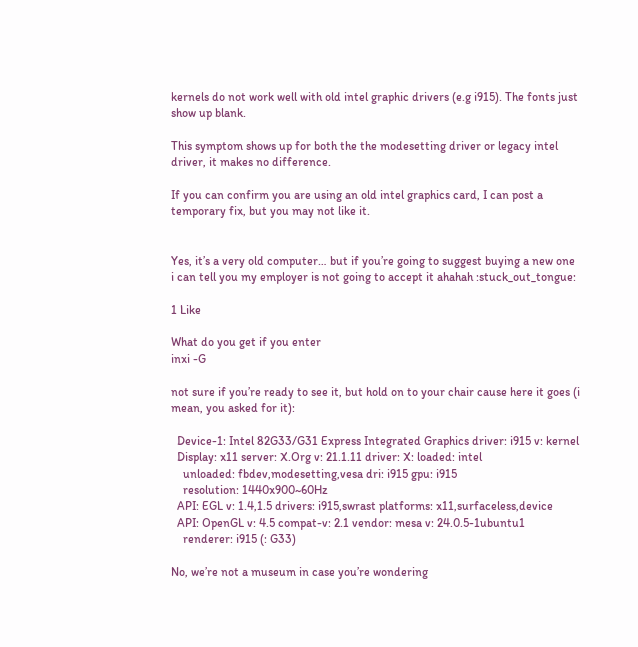kernels do not work well with old intel graphic drivers (e.g i915). The fonts just show up blank.

This symptom shows up for both the the modesetting driver or legacy intel driver, it makes no difference.

If you can confirm you are using an old intel graphics card, I can post a temporary fix, but you may not like it.


Yes, it’s a very old computer… but if you’re going to suggest buying a new one i can tell you my employer is not going to accept it ahahah :stuck_out_tongue:

1 Like

What do you get if you enter
inxi -G

not sure if you’re ready to see it, but hold on to your chair cause here it goes (i mean, you asked for it):

  Device-1: Intel 82G33/G31 Express Integrated Graphics driver: i915 v: kernel
  Display: x11 server: X.Org v: 21.1.11 driver: X: loaded: intel
    unloaded: fbdev,modesetting,vesa dri: i915 gpu: i915
    resolution: 1440x900~60Hz
  API: EGL v: 1.4,1.5 drivers: i915,swrast platforms: x11,surfaceless,device
  API: OpenGL v: 4.5 compat-v: 2.1 vendor: mesa v: 24.0.5-1ubuntu1
    renderer: i915 (: G33)

No, we’re not a museum in case you’re wondering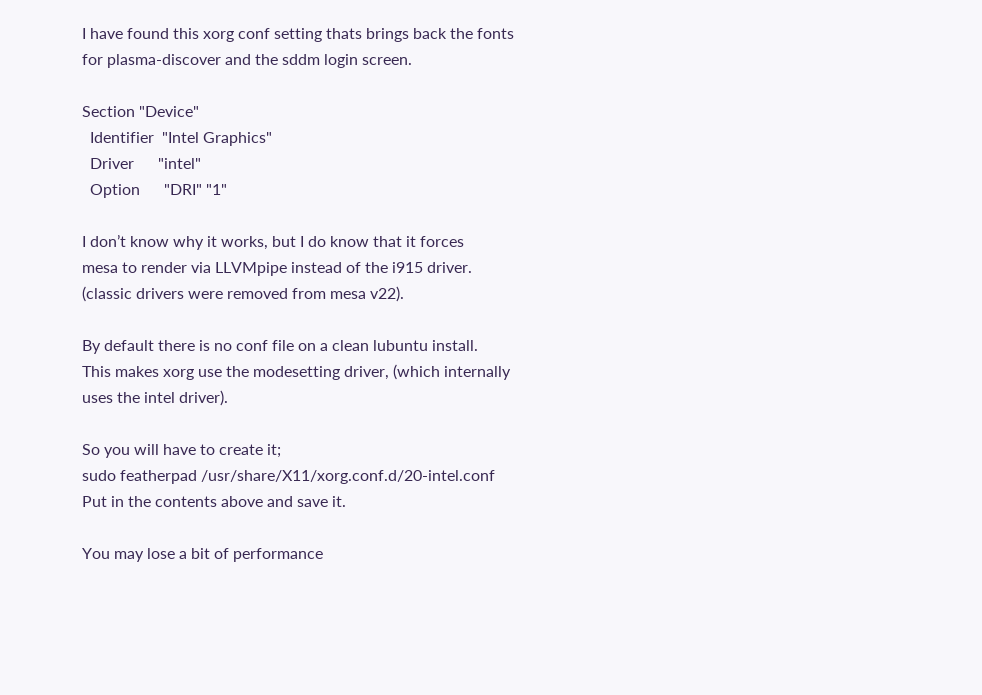I have found this xorg conf setting thats brings back the fonts
for plasma-discover and the sddm login screen.

Section "Device"
  Identifier  "Intel Graphics"
  Driver      "intel"
  Option      "DRI" "1"

I don’t know why it works, but I do know that it forces
mesa to render via LLVMpipe instead of the i915 driver.
(classic drivers were removed from mesa v22).

By default there is no conf file on a clean lubuntu install.
This makes xorg use the modesetting driver, (which internally
uses the intel driver).

So you will have to create it;
sudo featherpad /usr/share/X11/xorg.conf.d/20-intel.conf
Put in the contents above and save it.

You may lose a bit of performance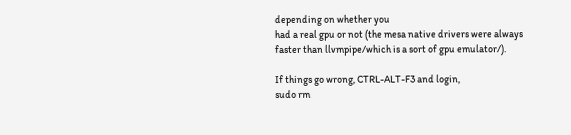depending on whether you
had a real gpu or not (the mesa native drivers were always
faster than llvmpipe/which is a sort of gpu emulator/).

If things go wrong, CTRL-ALT-F3 and login,
sudo rm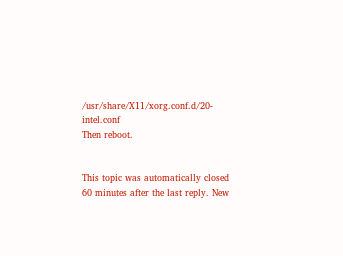/usr/share/X11/xorg.conf.d/20-intel.conf
Then reboot.


This topic was automatically closed 60 minutes after the last reply. New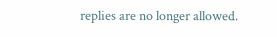replies are no longer allowed.